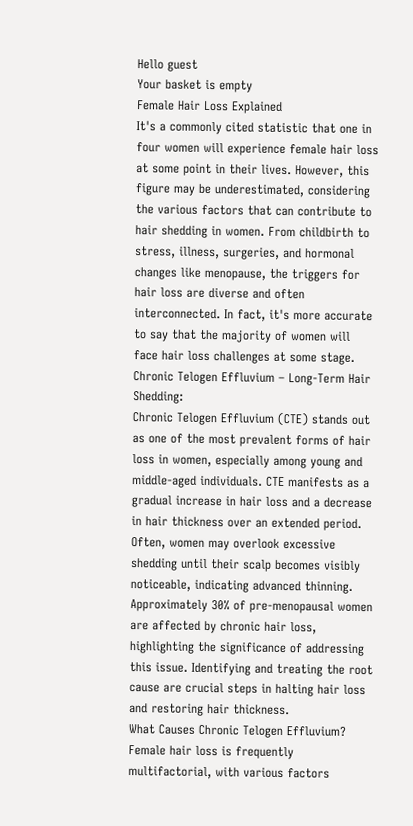Hello guest
Your basket is empty
Female Hair Loss Explained
It's a commonly cited statistic that one in four women will experience female hair loss at some point in their lives. However, this figure may be underestimated, considering the various factors that can contribute to hair shedding in women. From childbirth to stress, illness, surgeries, and hormonal changes like menopause, the triggers for hair loss are diverse and often interconnected. In fact, it's more accurate to say that the majority of women will face hair loss challenges at some stage.
Chronic Telogen Effluvium – Long-Term Hair Shedding:
Chronic Telogen Effluvium (CTE) stands out as one of the most prevalent forms of hair loss in women, especially among young and middle-aged individuals. CTE manifests as a gradual increase in hair loss and a decrease in hair thickness over an extended period. Often, women may overlook excessive shedding until their scalp becomes visibly noticeable, indicating advanced thinning.
Approximately 30% of pre-menopausal women are affected by chronic hair loss, highlighting the significance of addressing this issue. Identifying and treating the root cause are crucial steps in halting hair loss and restoring hair thickness.
What Causes Chronic Telogen Effluvium?
Female hair loss is frequently multifactorial, with various factors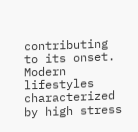contributing to its onset. Modern lifestyles characterized by high stress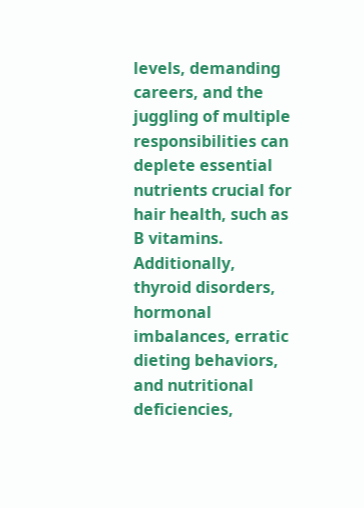levels, demanding careers, and the juggling of multiple responsibilities can deplete essential nutrients crucial for hair health, such as B vitamins. Additionally, thyroid disorders, hormonal imbalances, erratic dieting behaviors, and nutritional deficiencies,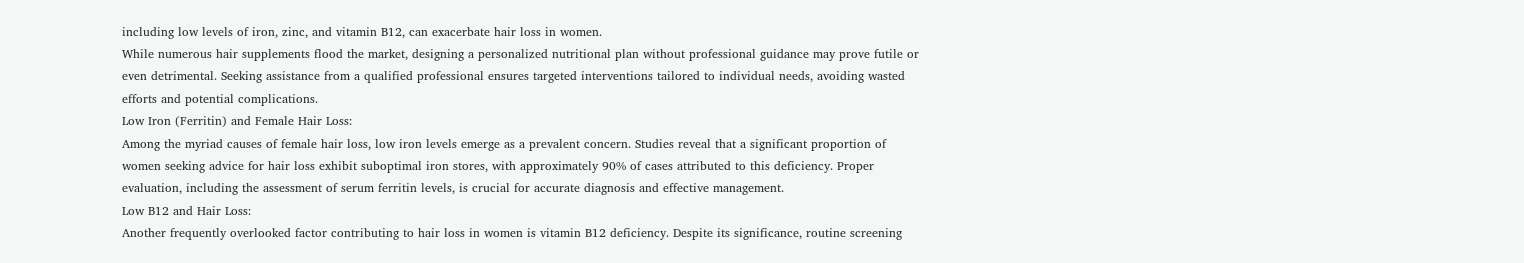including low levels of iron, zinc, and vitamin B12, can exacerbate hair loss in women.
While numerous hair supplements flood the market, designing a personalized nutritional plan without professional guidance may prove futile or even detrimental. Seeking assistance from a qualified professional ensures targeted interventions tailored to individual needs, avoiding wasted efforts and potential complications.
Low Iron (Ferritin) and Female Hair Loss:
Among the myriad causes of female hair loss, low iron levels emerge as a prevalent concern. Studies reveal that a significant proportion of women seeking advice for hair loss exhibit suboptimal iron stores, with approximately 90% of cases attributed to this deficiency. Proper evaluation, including the assessment of serum ferritin levels, is crucial for accurate diagnosis and effective management.
Low B12 and Hair Loss:
Another frequently overlooked factor contributing to hair loss in women is vitamin B12 deficiency. Despite its significance, routine screening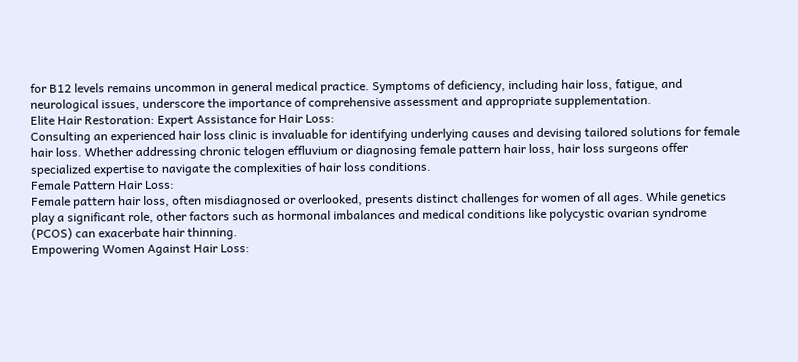for B12 levels remains uncommon in general medical practice. Symptoms of deficiency, including hair loss, fatigue, and neurological issues, underscore the importance of comprehensive assessment and appropriate supplementation.
Elite Hair Restoration: Expert Assistance for Hair Loss:
Consulting an experienced hair loss clinic is invaluable for identifying underlying causes and devising tailored solutions for female hair loss. Whether addressing chronic telogen effluvium or diagnosing female pattern hair loss, hair loss surgeons offer specialized expertise to navigate the complexities of hair loss conditions.
Female Pattern Hair Loss:
Female pattern hair loss, often misdiagnosed or overlooked, presents distinct challenges for women of all ages. While genetics play a significant role, other factors such as hormonal imbalances and medical conditions like polycystic ovarian syndrome (PCOS) can exacerbate hair thinning.
Empowering Women Against Hair Loss: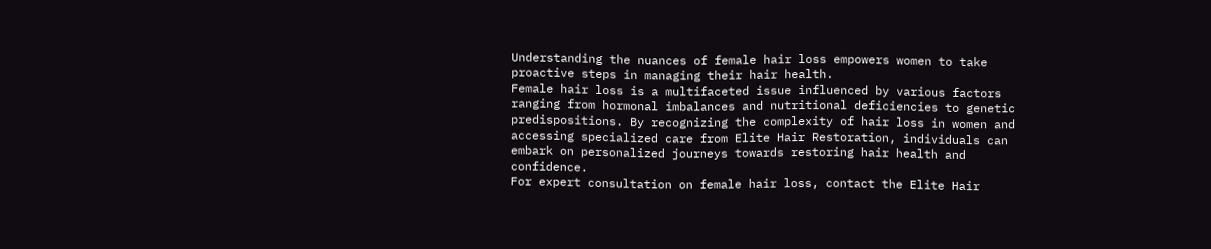Understanding the nuances of female hair loss empowers women to take proactive steps in managing their hair health.
Female hair loss is a multifaceted issue influenced by various factors ranging from hormonal imbalances and nutritional deficiencies to genetic predispositions. By recognizing the complexity of hair loss in women and accessing specialized care from Elite Hair Restoration, individuals can embark on personalized journeys towards restoring hair health and confidence.
For expert consultation on female hair loss, contact the Elite Hair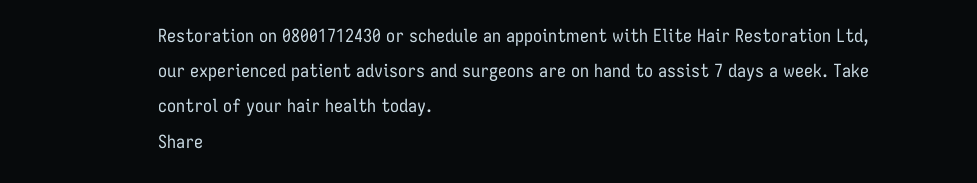Restoration on 08001712430 or schedule an appointment with Elite Hair Restoration Ltd, our experienced patient advisors and surgeons are on hand to assist 7 days a week. Take control of your hair health today.
Share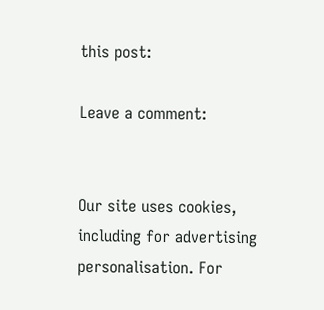this post:

Leave a comment:


Our site uses cookies, including for advertising personalisation. For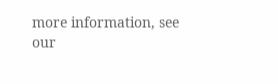more information, see our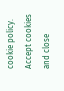cookie policy. Accept cookies and close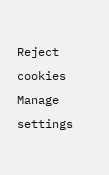Reject cookies Manage settings